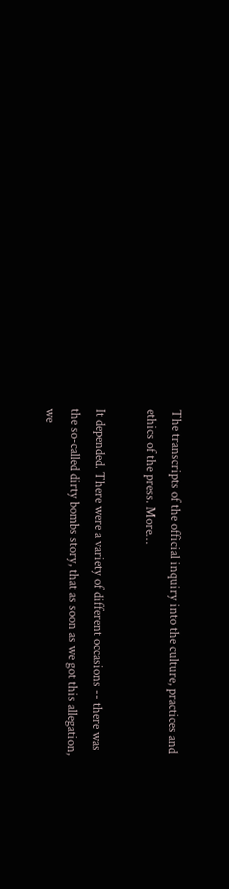The transcripts of the official inquiry into the culture, practices and ethics of the press. More…

It depended. There were a variety of different occasions -- there was the so-called dirty bombs story, that as soon as we got this allegation, we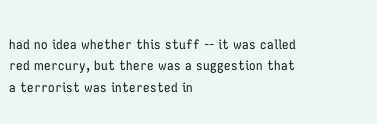had no idea whether this stuff -- it was called red mercury, but there was a suggestion that a terrorist was interested in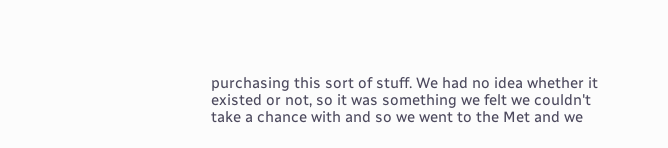purchasing this sort of stuff. We had no idea whether it existed or not, so it was something we felt we couldn't take a chance with and so we went to the Met and we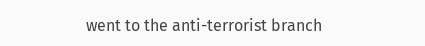went to the anti-terrorist branch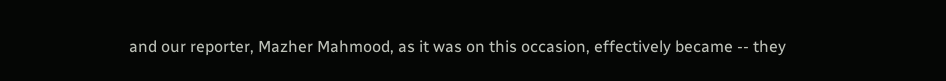and our reporter, Mazher Mahmood, as it was on this occasion, effectively became -- they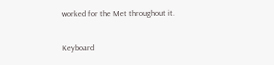worked for the Met throughout it.

Keyboard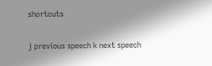shortcuts

j previous speech k next speech